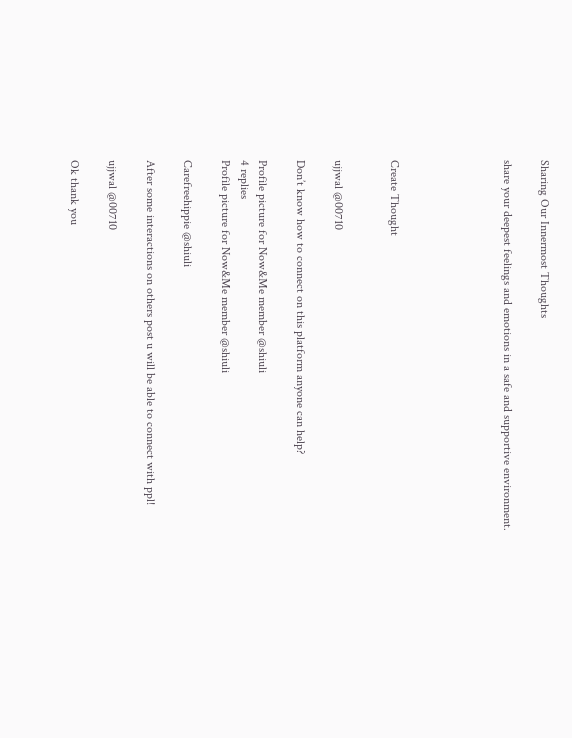Sharing Our Innermost Thoughts

share your deepest feelings and emotions in a safe and supportive environment.





Create Thought


ujjwal @00710

Don’t know how to connect on this platform anyone can help?

Profile picture for Now&Me member @shiuli
4 replies
Profile picture for Now&Me member @shiuli

Carefreehippie @shiuli

After some interactions on others post u will be able to connect with ppl!

ujjwal @00710

Ok thank you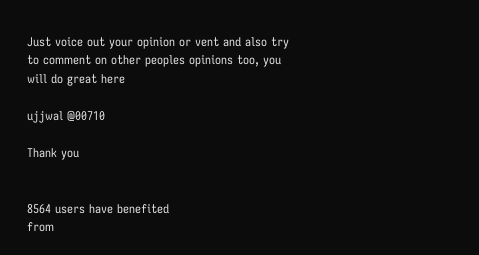Just voice out your opinion or vent and also try to comment on other peoples opinions too, you will do great here

ujjwal @00710

Thank you


8564 users have benefited
from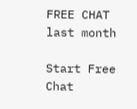FREE CHAT last month

Start Free Chat